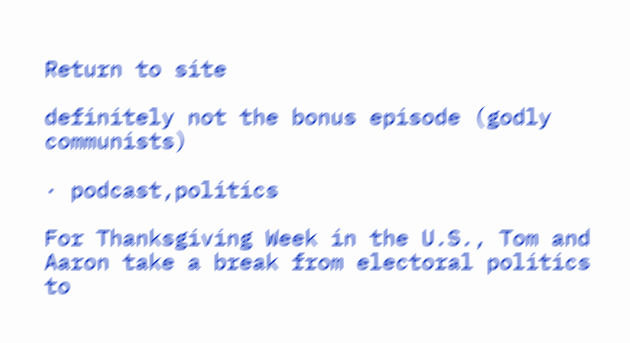Return to site

definitely not the bonus episode (godly communists)

· podcast,politics

For Thanksgiving Week in the U.S., Tom and Aaron take a break from electoral politics to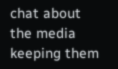chat about the media keeping them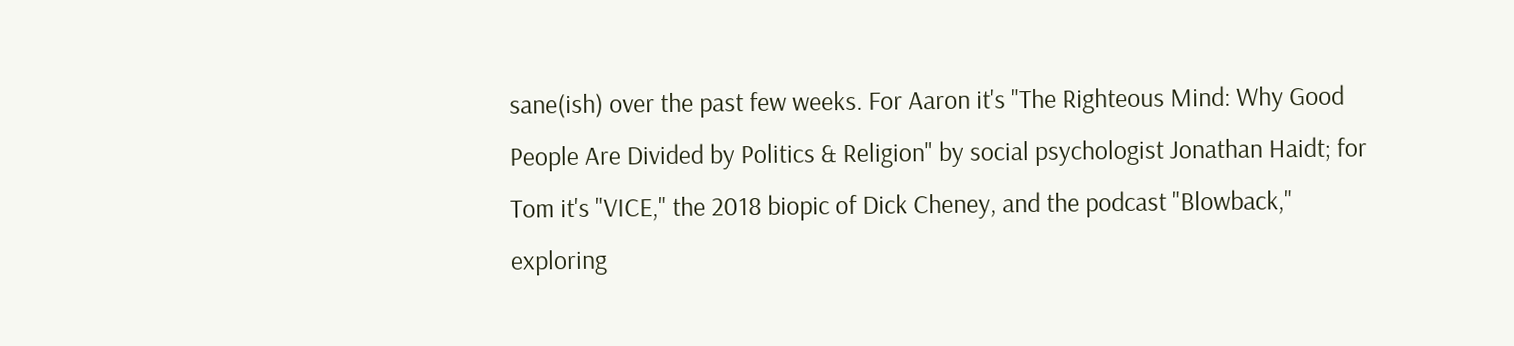sane(ish) over the past few weeks. For Aaron it's "The Righteous Mind: Why Good People Are Divided by Politics & Religion" by social psychologist Jonathan Haidt; for Tom it's "VICE," the 2018 biopic of Dick Cheney, and the podcast "Blowback," exploring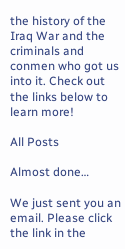the history of the Iraq War and the criminals and conmen who got us into it. Check out the links below to learn more!

All Posts

Almost done…

We just sent you an email. Please click the link in the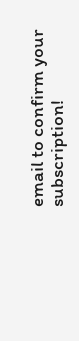email to confirm your subscription!